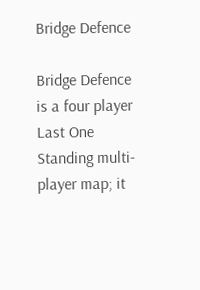Bridge Defence

Bridge Defence is a four player Last One Standing multi-player map; it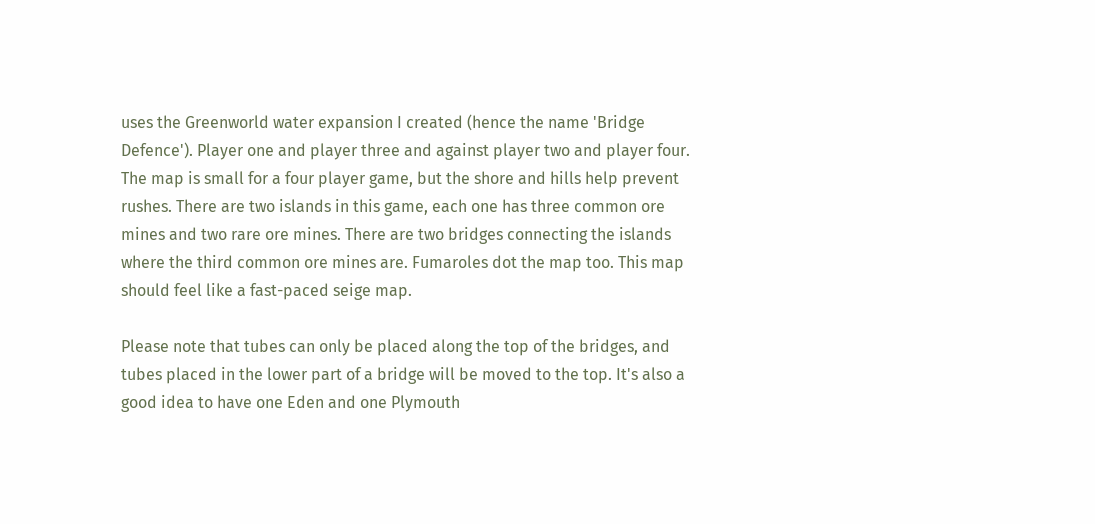uses the Greenworld water expansion I created (hence the name 'Bridge Defence'). Player one and player three and against player two and player four. The map is small for a four player game, but the shore and hills help prevent rushes. There are two islands in this game, each one has three common ore mines and two rare ore mines. There are two bridges connecting the islands where the third common ore mines are. Fumaroles dot the map too. This map should feel like a fast-paced seige map.

Please note that tubes can only be placed along the top of the bridges, and tubes placed in the lower part of a bridge will be moved to the top. It's also a good idea to have one Eden and one Plymouth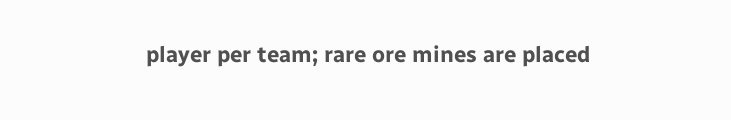player per team; rare ore mines are placed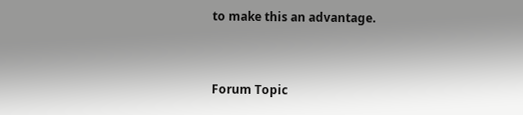to make this an advantage.


Forum Topic